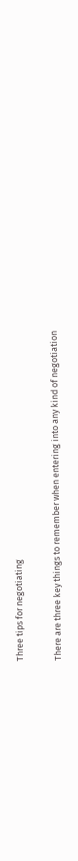Three tips for negotiating

There are three key things to remember when entering into any kind of negotiation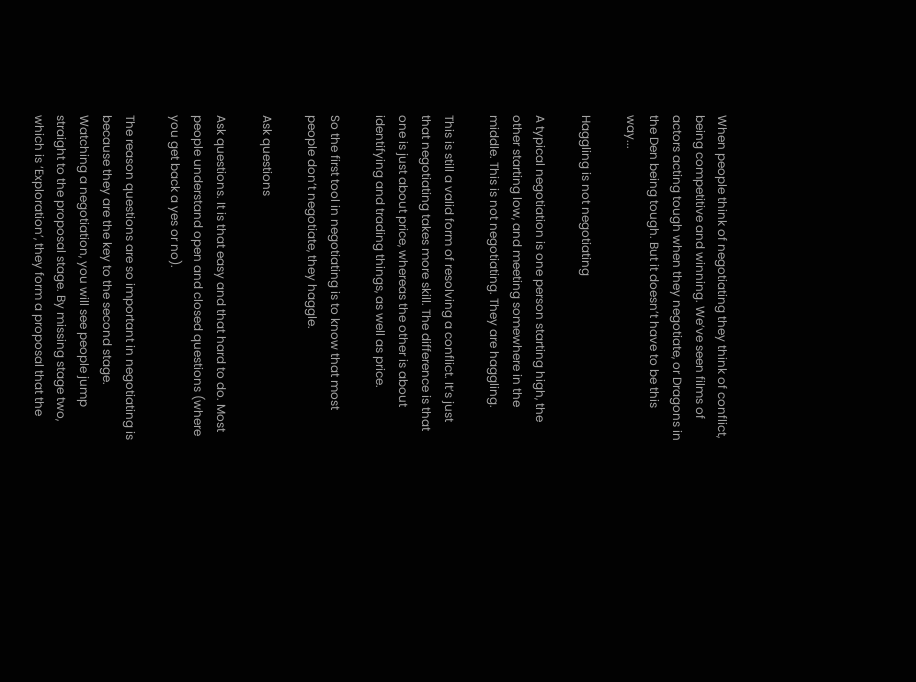When people think of negotiating they think of conflict, being competitive and winning. We’ve seen films of actors acting tough when they negotiate, or Dragons in the Den being tough. But it doesn’t have to be this way...

Haggling is not negotiating

A typical negotiation is one person starting high, the other starting low, and meeting somewhere in the middle. This is not negotiating. They are haggling.

This is still a valid form of resolving a conflict. It’s just that negotiating takes more skill. The difference is that one is just about price, whereas the other is about identifying and trading things, as well as price.

So the first tool in negotiating is to know that most people don’t negotiate, they haggle.

Ask questions

Ask questions. It is that easy and that hard to do. Most people understand open and closed questions (where you get back a yes or no).

The reason questions are so important in negotiating is because they are the key to the second stage. Watching a negotiation, you will see people jump straight to the proposal stage. By missing stage two, which is ‘Exploration’, they form a proposal that the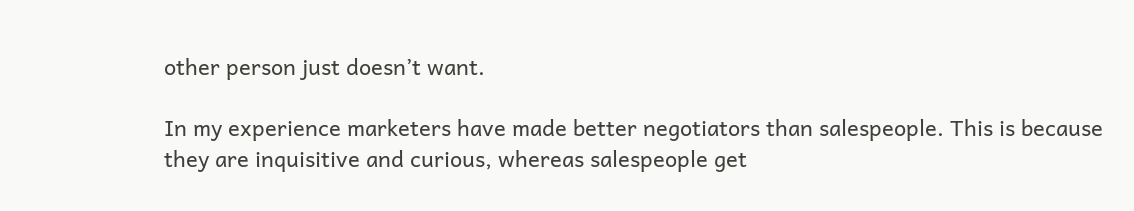other person just doesn’t want.

In my experience marketers have made better negotiators than salespeople. This is because they are inquisitive and curious, whereas salespeople get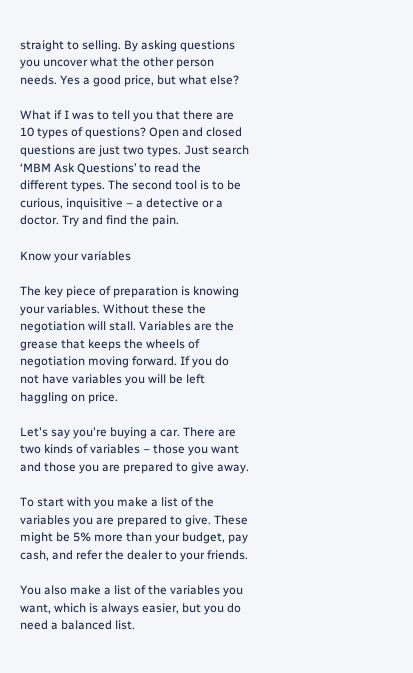straight to selling. By asking questions you uncover what the other person needs. Yes a good price, but what else?

What if I was to tell you that there are 10 types of questions? Open and closed questions are just two types. Just search ‘MBM Ask Questions’ to read the different types. The second tool is to be curious, inquisitive – a detective or a doctor. Try and find the pain.

Know your variables

The key piece of preparation is knowing your variables. Without these the negotiation will stall. Variables are the grease that keeps the wheels of negotiation moving forward. If you do not have variables you will be left haggling on price.

Let's say you're buying a car. There are two kinds of variables – those you want and those you are prepared to give away.

To start with you make a list of the variables you are prepared to give. These might be 5% more than your budget, pay cash, and refer the dealer to your friends.

You also make a list of the variables you want, which is always easier, but you do need a balanced list.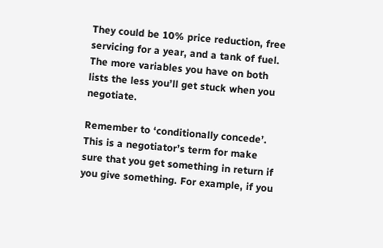They could be 10% price reduction, free servicing for a year, and a tank of fuel. The more variables you have on both lists the less you’ll get stuck when you negotiate.

Remember to ‘conditionally concede’. This is a negotiator’s term for make sure that you get something in return if you give something. For example, if you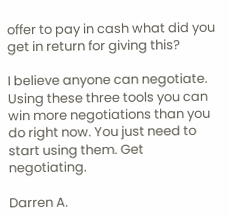offer to pay in cash what did you get in return for giving this?

I believe anyone can negotiate. Using these three tools you can win more negotiations than you do right now. You just need to start using them. Get negotiating.

Darren A.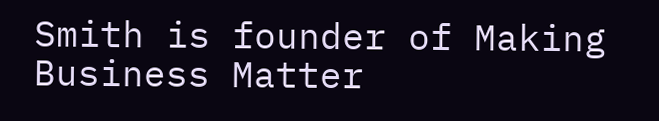Smith is founder of Making Business Matter